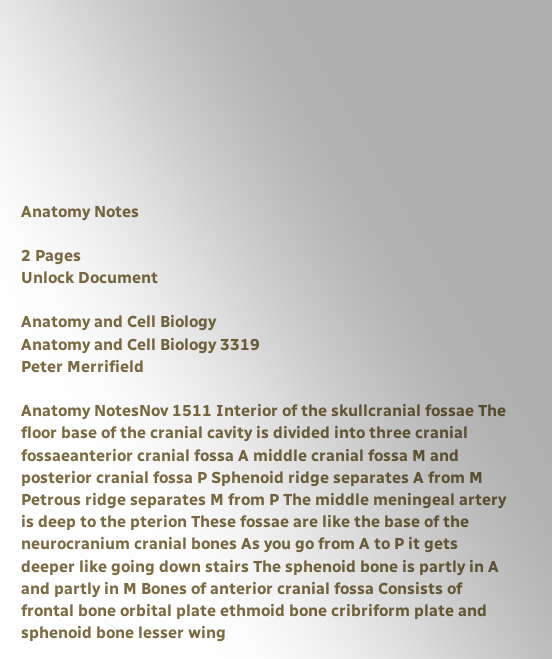Anatomy Notes

2 Pages
Unlock Document

Anatomy and Cell Biology
Anatomy and Cell Biology 3319
Peter Merrifield

Anatomy NotesNov 1511 Interior of the skullcranial fossae The floor base of the cranial cavity is divided into three cranial fossaeanterior cranial fossa A middle cranial fossa M and posterior cranial fossa P Sphenoid ridge separates A from M Petrous ridge separates M from P The middle meningeal artery is deep to the pterion These fossae are like the base of the neurocranium cranial bones As you go from A to P it gets deeper like going down stairs The sphenoid bone is partly in A and partly in M Bones of anterior cranial fossa Consists of frontal bone orbital plate ethmoid bone cribriform plate and sphenoid bone lesser wing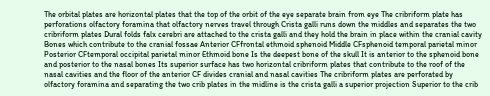The orbital plates are horizontal plates that the top of the orbit of the eye separate brain from eye The cribriform plate has perforations olfactory foramina that olfactory nerves travel through Crista galli runs down the middles and separates the two cribriform plates Dural folds falx cerebri are attached to the crista galli and they hold the brain in place within the cranial cavity Bones which contribute to the cranial fossae Anterior CFfrontal ethmoid sphenoid Middle CFsphenoid temporal parietal minor Posterior CFtemporal occipital parietal minor Ethmoid bone Is the deepest bone of the skull It is anterior to the sphenoid bone and posterior to the nasal bones Its superior surface has two horizontal cribriform plates that contribute to the roof of the nasal cavities and the floor of the anterior CF divides cranial and nasal cavities The cribriform plates are perforated by olfactory foramina and separating the two crib plates in the midline is the crista galli a superior projection Superior to the crib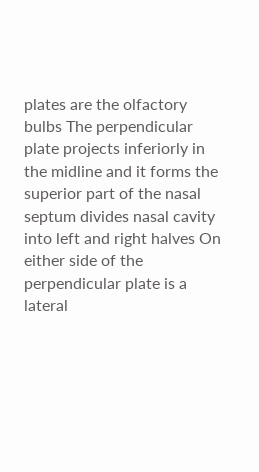plates are the olfactory bulbs The perpendicular plate projects inferiorly in the midline and it forms the superior part of the nasal septum divides nasal cavity into left and right halves On either side of the perpendicular plate is a lateral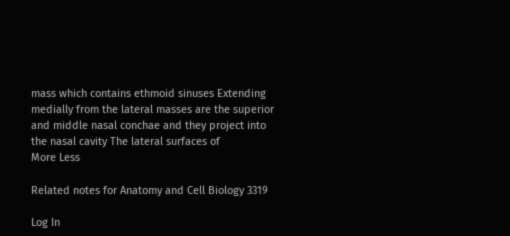mass which contains ethmoid sinuses Extending medially from the lateral masses are the superior and middle nasal conchae and they project into the nasal cavity The lateral surfaces of
More Less

Related notes for Anatomy and Cell Biology 3319

Log In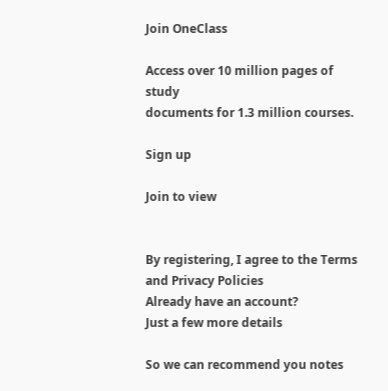Join OneClass

Access over 10 million pages of study
documents for 1.3 million courses.

Sign up

Join to view


By registering, I agree to the Terms and Privacy Policies
Already have an account?
Just a few more details

So we can recommend you notes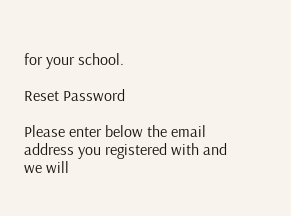for your school.

Reset Password

Please enter below the email address you registered with and we will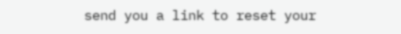send you a link to reset your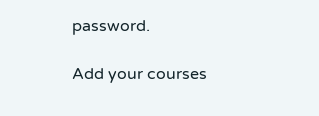password.

Add your courses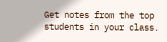Get notes from the top students in your class.